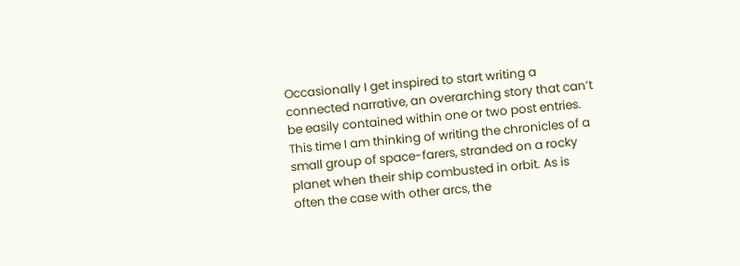Occasionally I get inspired to start writing a connected narrative, an overarching story that can’t be easily contained within one or two post entries. This time I am thinking of writing the chronicles of a small group of space-farers, stranded on a rocky planet when their ship combusted in orbit. As is often the case with other arcs, the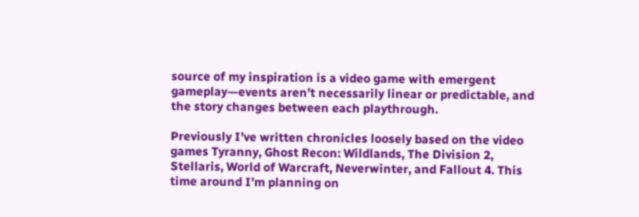source of my inspiration is a video game with emergent gameplay—events aren’t necessarily linear or predictable, and the story changes between each playthrough.

Previously I’ve written chronicles loosely based on the video games Tyranny, Ghost Recon: Wildlands, The Division 2, Stellaris, World of Warcraft, Neverwinter, and Fallout 4. This time around I’m planning on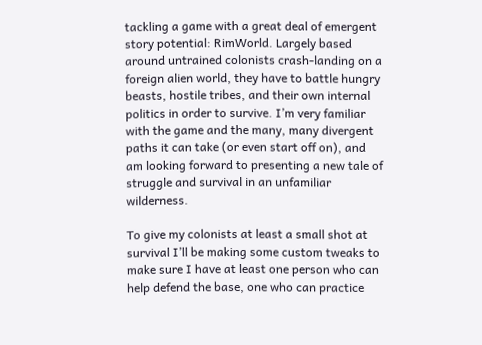tackling a game with a great deal of emergent story potential: RimWorld. Largely based around untrained colonists crash-landing on a foreign alien world, they have to battle hungry beasts, hostile tribes, and their own internal politics in order to survive. I’m very familiar with the game and the many, many divergent paths it can take (or even start off on), and am looking forward to presenting a new tale of struggle and survival in an unfamiliar wilderness.

To give my colonists at least a small shot at survival I’ll be making some custom tweaks to make sure I have at least one person who can help defend the base, one who can practice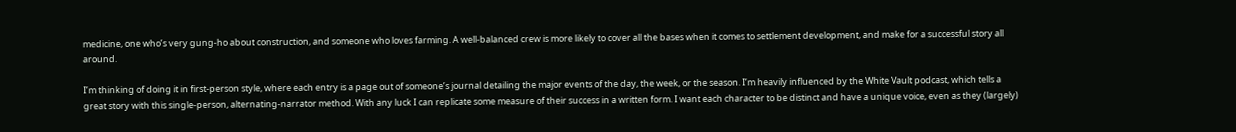medicine, one who’s very gung-ho about construction, and someone who loves farming. A well-balanced crew is more likely to cover all the bases when it comes to settlement development, and make for a successful story all around.

I’m thinking of doing it in first-person style, where each entry is a page out of someone’s journal detailing the major events of the day, the week, or the season. I’m heavily influenced by the White Vault podcast, which tells a great story with this single-person, alternating-narrator method. With any luck I can replicate some measure of their success in a written form. I want each character to be distinct and have a unique voice, even as they (largely)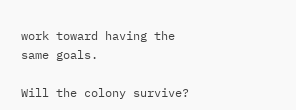work toward having the same goals.

Will the colony survive?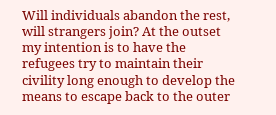Will individuals abandon the rest, will strangers join? At the outset my intention is to have the refugees try to maintain their civility long enough to develop the means to escape back to the outer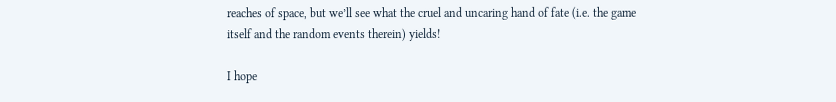reaches of space, but we’ll see what the cruel and uncaring hand of fate (i.e. the game itself and the random events therein) yields!

I hope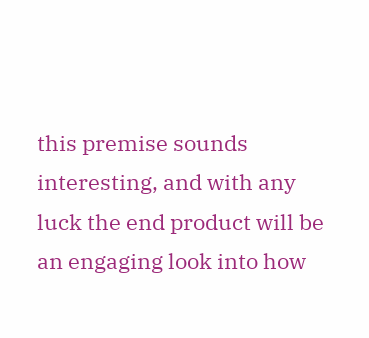this premise sounds interesting, and with any luck the end product will be an engaging look into how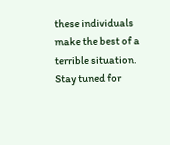these individuals make the best of a terrible situation. Stay tuned for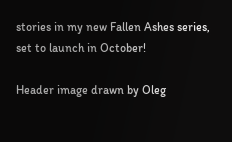stories in my new Fallen Ashes series, set to launch in October!

Header image drawn by Oleg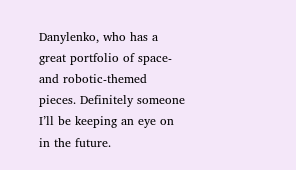Danylenko, who has a great portfolio of space- and robotic-themed pieces. Definitely someone I’ll be keeping an eye on in the future.